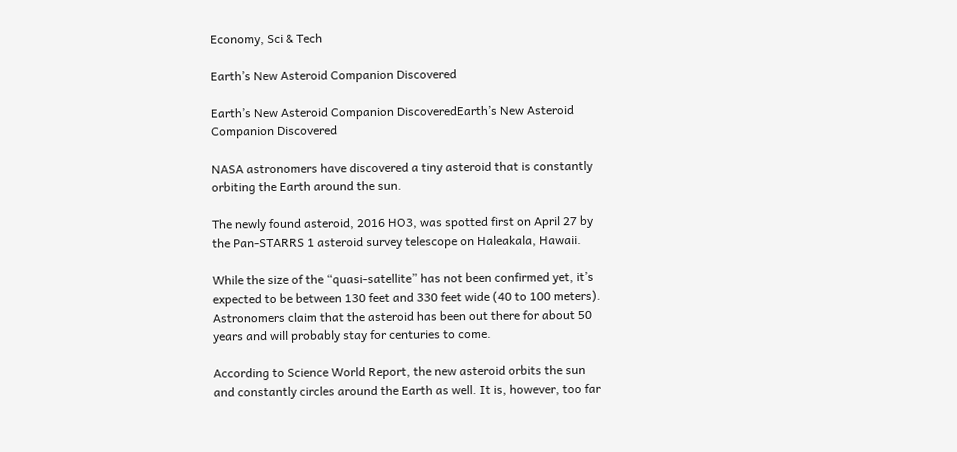Economy, Sci & Tech

Earth’s New Asteroid Companion Discovered

Earth’s New Asteroid Companion DiscoveredEarth’s New Asteroid Companion Discovered

NASA astronomers have discovered a tiny asteroid that is constantly orbiting the Earth around the sun.

The newly found asteroid, 2016 HO3, was spotted first on April 27 by the Pan-STARRS 1 asteroid survey telescope on Haleakala, Hawaii.

While the size of the “quasi-satellite” has not been confirmed yet, it’s expected to be between 130 feet and 330 feet wide (40 to 100 meters). Astronomers claim that the asteroid has been out there for about 50 years and will probably stay for centuries to come.

According to Science World Report, the new asteroid orbits the sun and constantly circles around the Earth as well. It is, however, too far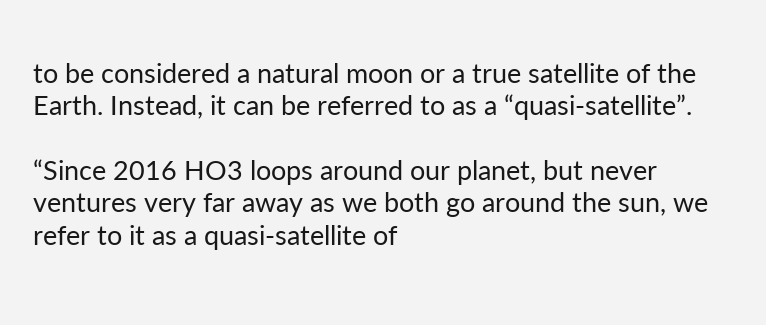to be considered a natural moon or a true satellite of the Earth. Instead, it can be referred to as a “quasi-satellite”.

“Since 2016 HO3 loops around our planet, but never ventures very far away as we both go around the sun, we refer to it as a quasi-satellite of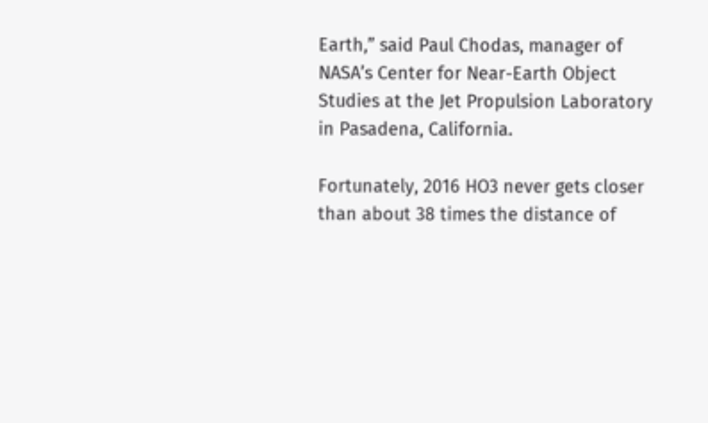Earth,” said Paul Chodas, manager of NASA’s Center for Near-Earth Object Studies at the Jet Propulsion Laboratory in Pasadena, California.

Fortunately, 2016 HO3 never gets closer than about 38 times the distance of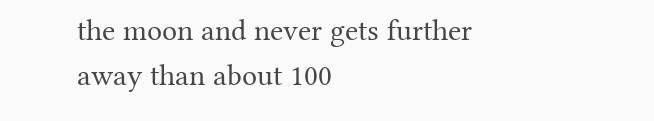the moon and never gets further away than about 100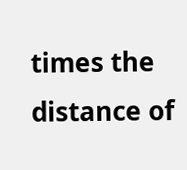times the distance of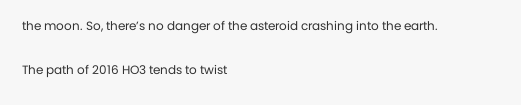the moon. So, there’s no danger of the asteroid crashing into the earth.

The path of 2016 HO3 tends to twist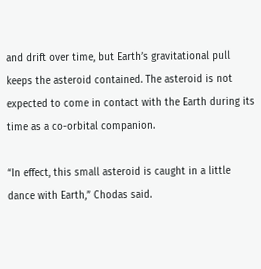and drift over time, but Earth’s gravitational pull keeps the asteroid contained. The asteroid is not expected to come in contact with the Earth during its time as a co-orbital companion.

“In effect, this small asteroid is caught in a little dance with Earth,” Chodas said.